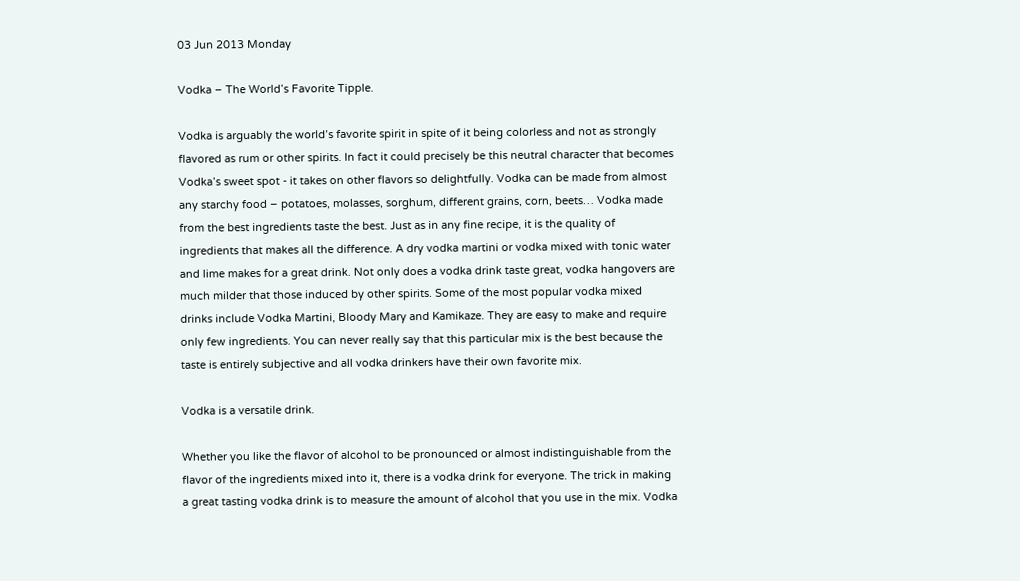03 Jun 2013 Monday

Vodka – The World’s Favorite Tipple.

Vodka is arguably the world’s favorite spirit in spite of it being colorless and not as strongly flavored as rum or other spirits. In fact it could precisely be this neutral character that becomes Vodka’s sweet spot - it takes on other flavors so delightfully. Vodka can be made from almost any starchy food – potatoes, molasses, sorghum, different grains, corn, beets… Vodka made from the best ingredients taste the best. Just as in any fine recipe, it is the quality of ingredients that makes all the difference. A dry vodka martini or vodka mixed with tonic water and lime makes for a great drink. Not only does a vodka drink taste great, vodka hangovers are much milder that those induced by other spirits. Some of the most popular vodka mixed drinks include Vodka Martini, Bloody Mary and Kamikaze. They are easy to make and require only few ingredients. You can never really say that this particular mix is the best because the taste is entirely subjective and all vodka drinkers have their own favorite mix.

Vodka is a versatile drink.

Whether you like the flavor of alcohol to be pronounced or almost indistinguishable from the flavor of the ingredients mixed into it, there is a vodka drink for everyone. The trick in making a great tasting vodka drink is to measure the amount of alcohol that you use in the mix. Vodka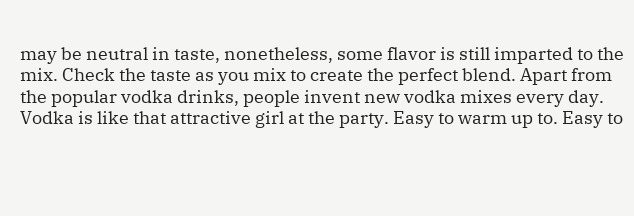may be neutral in taste, nonetheless, some flavor is still imparted to the mix. Check the taste as you mix to create the perfect blend. Apart from the popular vodka drinks, people invent new vodka mixes every day. Vodka is like that attractive girl at the party. Easy to warm up to. Easy to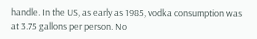handle. In the US, as early as 1985, vodka consumption was at 3.75 gallons per person. No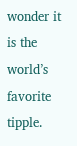wonder it is the world’s favorite tipple.